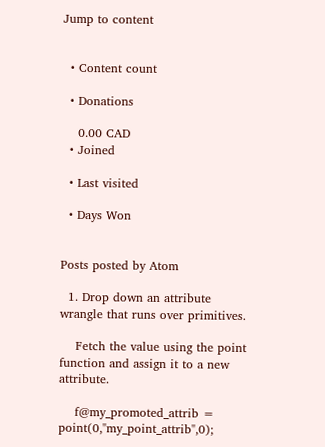Jump to content


  • Content count

  • Donations

    0.00 CAD
  • Joined

  • Last visited

  • Days Won


Posts posted by Atom

  1. Drop down an attribute wrangle that runs over primitives.

    Fetch the value using the point function and assign it to a new attribute.

    f@my_promoted_attrib = point(0,"my_point_attrib",0);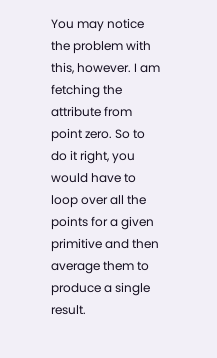You may notice the problem with this, however. I am fetching the attribute from point zero. So to do it right, you would have to loop over all the points for a given primitive and then average them to produce a single result.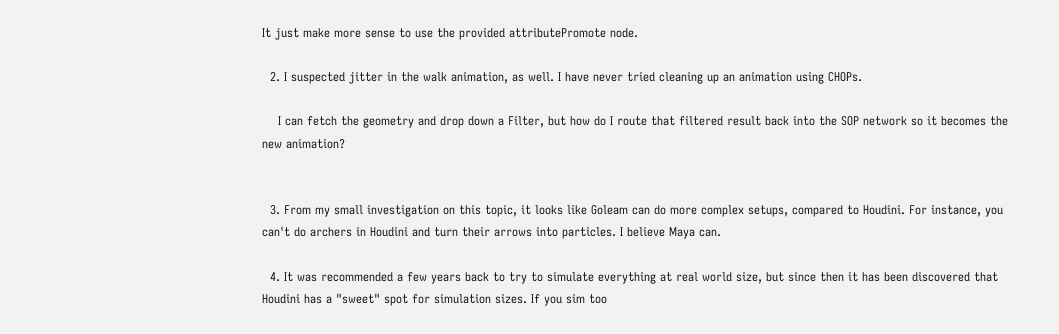It just make more sense to use the provided attributePromote node.

  2. I suspected jitter in the walk animation, as well. I have never tried cleaning up an animation using CHOPs.

    I can fetch the geometry and drop down a Filter, but how do I route that filtered result back into the SOP network so it becomes the new animation?


  3. From my small investigation on this topic, it looks like Goleam can do more complex setups, compared to Houdini. For instance, you can't do archers in Houdini and turn their arrows into particles. I believe Maya can.

  4. It was recommended a few years back to try to simulate everything at real world size, but since then it has been discovered that Houdini has a "sweet" spot for simulation sizes. If you sim too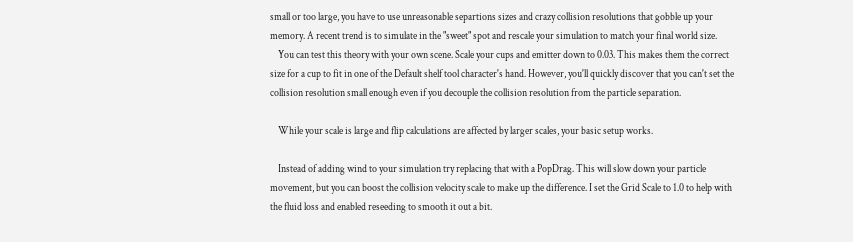small or too large, you have to use unreasonable separtions sizes and crazy collision resolutions that gobble up your memory. A recent trend is to simulate in the "sweet" spot and rescale your simulation to match your final world size.
    You can test this theory with your own scene. Scale your cups and emitter down to 0.03. This makes them the correct size for a cup to fit in one of the Default shelf tool character's hand. However, you'll quickly discover that you can't set the collision resolution small enough even if you decouple the collision resolution from the particle separation.

    While your scale is large and flip calculations are affected by larger scales, your basic setup works.

    Instead of adding wind to your simulation try replacing that with a PopDrag. This will slow down your particle movement, but you can boost the collision velocity scale to make up the difference. I set the Grid Scale to 1.0 to help with the fluid loss and enabled reseeding to smooth it out a bit.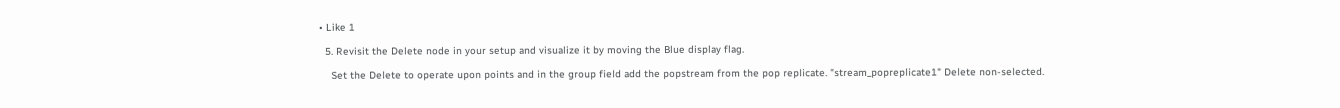• Like 1

  5. Revisit the Delete node in your setup and visualize it by moving the Blue display flag.

    Set the Delete to operate upon points and in the group field add the popstream from the pop replicate. "stream_popreplicate1" Delete non-selected.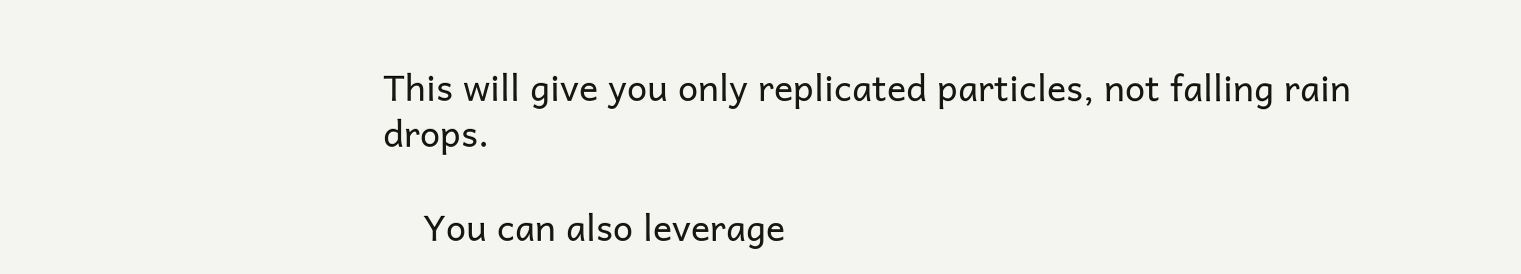This will give you only replicated particles, not falling rain drops.

    You can also leverage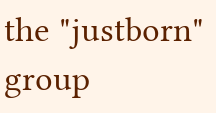the "justborn" group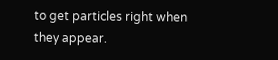to get particles right when they appear.